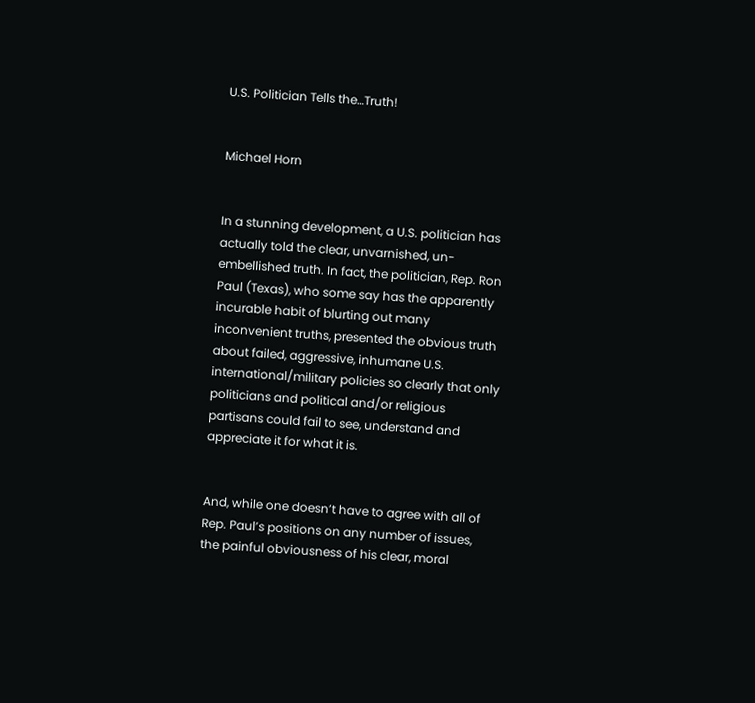U.S. Politician Tells the…Truth!


Michael Horn


In a stunning development, a U.S. politician has actually told the clear, unvarnished, un-embellished truth. In fact, the politician, Rep. Ron Paul (Texas), who some say has the apparently incurable habit of blurting out many inconvenient truths, presented the obvious truth about failed, aggressive, inhumane U.S. international/military policies so clearly that only politicians and political and/or religious partisans could fail to see, understand and appreciate it for what it is.


And, while one doesn’t have to agree with all of Rep. Paul’s positions on any number of issues, the painful obviousness of his clear, moral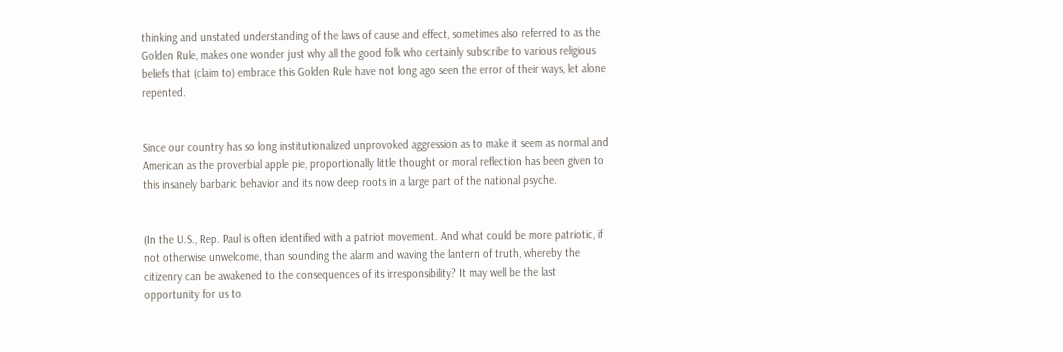thinking and unstated understanding of the laws of cause and effect, sometimes also referred to as the Golden Rule, makes one wonder just why all the good folk who certainly subscribe to various religious beliefs that (claim to) embrace this Golden Rule have not long ago seen the error of their ways, let alone repented.


Since our country has so long institutionalized unprovoked aggression as to make it seem as normal and American as the proverbial apple pie, proportionally little thought or moral reflection has been given to this insanely barbaric behavior and its now deep roots in a large part of the national psyche.


(In the U.S., Rep. Paul is often identified with a patriot movement. And what could be more patriotic, if not otherwise unwelcome, than sounding the alarm and waving the lantern of truth, whereby the citizenry can be awakened to the consequences of its irresponsibility? It may well be the last opportunity for us to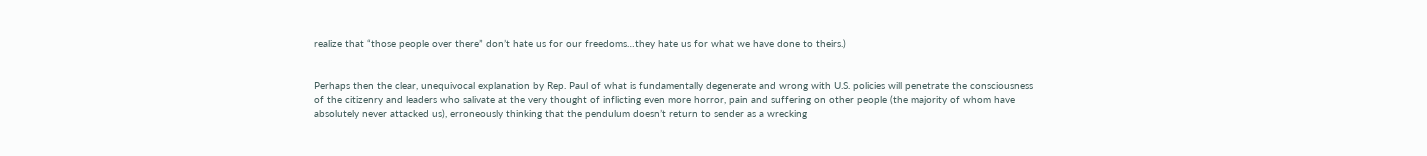realize that “those people over there” don’t hate us for our freedoms…they hate us for what we have done to theirs.)


Perhaps then the clear, unequivocal explanation by Rep. Paul of what is fundamentally degenerate and wrong with U.S. policies will penetrate the consciousness of the citizenry and leaders who salivate at the very thought of inflicting even more horror, pain and suffering on other people (the majority of whom have absolutely never attacked us), erroneously thinking that the pendulum doesn’t return to sender as a wrecking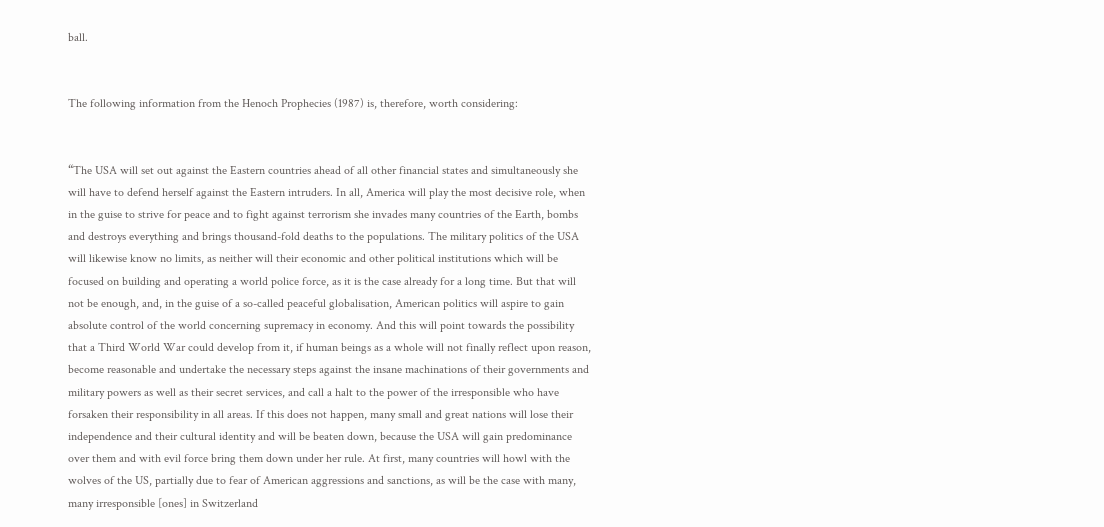ball.


The following information from the Henoch Prophecies (1987) is, therefore, worth considering:


“The USA will set out against the Eastern countries ahead of all other financial states and simultaneously she will have to defend herself against the Eastern intruders. In all, America will play the most decisive role, when in the guise to strive for peace and to fight against terrorism she invades many countries of the Earth, bombs and destroys everything and brings thousand-fold deaths to the populations. The military politics of the USA will likewise know no limits, as neither will their economic and other political institutions which will be focused on building and operating a world police force, as it is the case already for a long time. But that will not be enough, and, in the guise of a so-called peaceful globalisation, American politics will aspire to gain absolute control of the world concerning supremacy in economy. And this will point towards the possibility that a Third World War could develop from it, if human beings as a whole will not finally reflect upon reason, become reasonable and undertake the necessary steps against the insane machinations of their governments and military powers as well as their secret services, and call a halt to the power of the irresponsible who have forsaken their responsibility in all areas. If this does not happen, many small and great nations will lose their independence and their cultural identity and will be beaten down, because the USA will gain predominance over them and with evil force bring them down under her rule. At first, many countries will howl with the wolves of the US, partially due to fear of American aggressions and sanctions, as will be the case with many, many irresponsible [ones] in Switzerland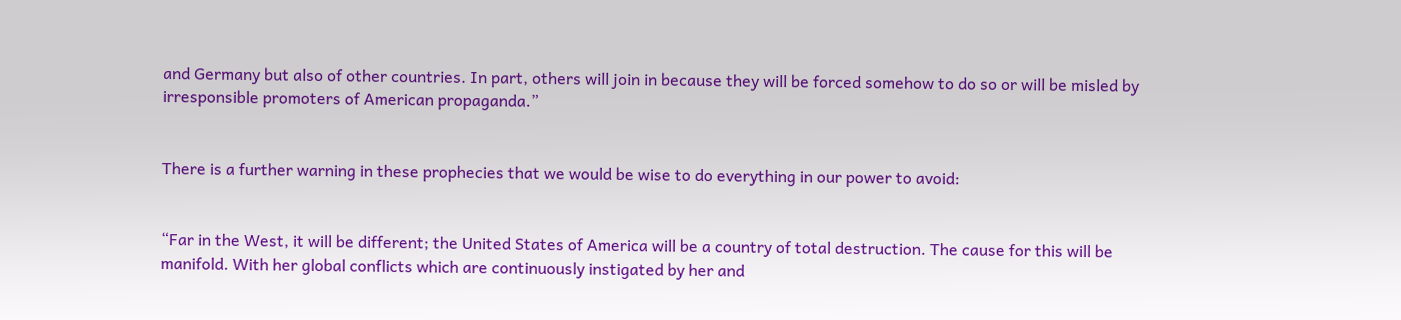and Germany but also of other countries. In part, others will join in because they will be forced somehow to do so or will be misled by irresponsible promoters of American propaganda.”


There is a further warning in these prophecies that we would be wise to do everything in our power to avoid:


“Far in the West, it will be different; the United States of America will be a country of total destruction. The cause for this will be manifold. With her global conflicts which are continuously instigated by her and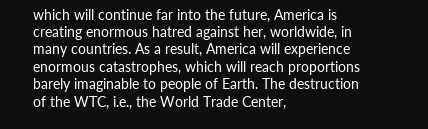which will continue far into the future, America is creating enormous hatred against her, worldwide, in many countries. As a result, America will experience enormous catastrophes, which will reach proportions barely imaginable to people of Earth. The destruction of the WTC, i.e., the World Trade Center,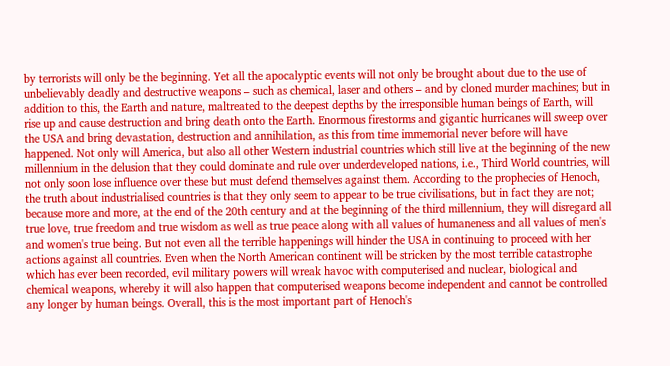by terrorists will only be the beginning. Yet all the apocalyptic events will not only be brought about due to the use of unbelievably deadly and destructive weapons – such as chemical, laser and others – and by cloned murder machines; but in addition to this, the Earth and nature, maltreated to the deepest depths by the irresponsible human beings of Earth, will rise up and cause destruction and bring death onto the Earth. Enormous firestorms and gigantic hurricanes will sweep over the USA and bring devastation, destruction and annihilation, as this from time immemorial never before will have happened. Not only will America, but also all other Western industrial countries which still live at the beginning of the new millennium in the delusion that they could dominate and rule over underdeveloped nations, i.e., Third World countries, will not only soon lose influence over these but must defend themselves against them. According to the prophecies of Henoch, the truth about industrialised countries is that they only seem to appear to be true civilisations, but in fact they are not; because more and more, at the end of the 20th century and at the beginning of the third millennium, they will disregard all true love, true freedom and true wisdom as well as true peace along with all values of humaneness and all values of men's and women's true being. But not even all the terrible happenings will hinder the USA in continuing to proceed with her actions against all countries. Even when the North American continent will be stricken by the most terrible catastrophe which has ever been recorded, evil military powers will wreak havoc with computerised and nuclear, biological and chemical weapons, whereby it will also happen that computerised weapons become independent and cannot be controlled any longer by human beings. Overall, this is the most important part of Henoch's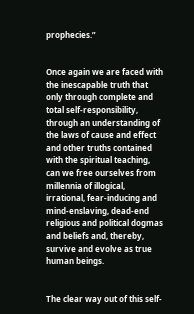prophecies.”


Once again we are faced with the inescapable truth that only through complete and total self-responsibility, through an understanding of the laws of cause and effect and other truths contained with the spiritual teaching, can we free ourselves from millennia of illogical, irrational, fear-inducing and mind-enslaving, dead-end religious and political dogmas and beliefs and, thereby, survive and evolve as true human beings.


The clear way out of this self-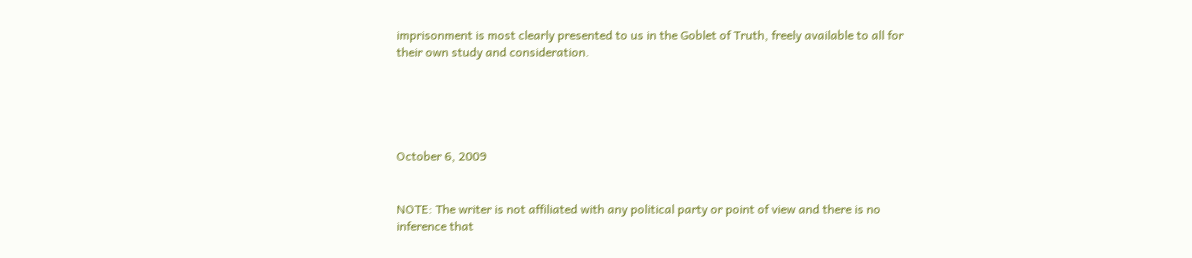imprisonment is most clearly presented to us in the Goblet of Truth, freely available to all for their own study and consideration.





October 6, 2009


NOTE: The writer is not affiliated with any political party or point of view and there is no inference that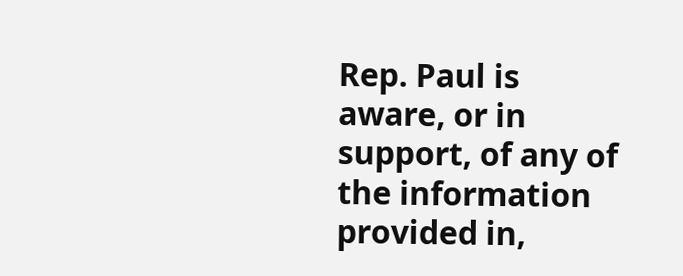Rep. Paul is aware, or in support, of any of the information provided in,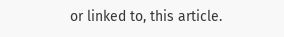or linked to, this article.